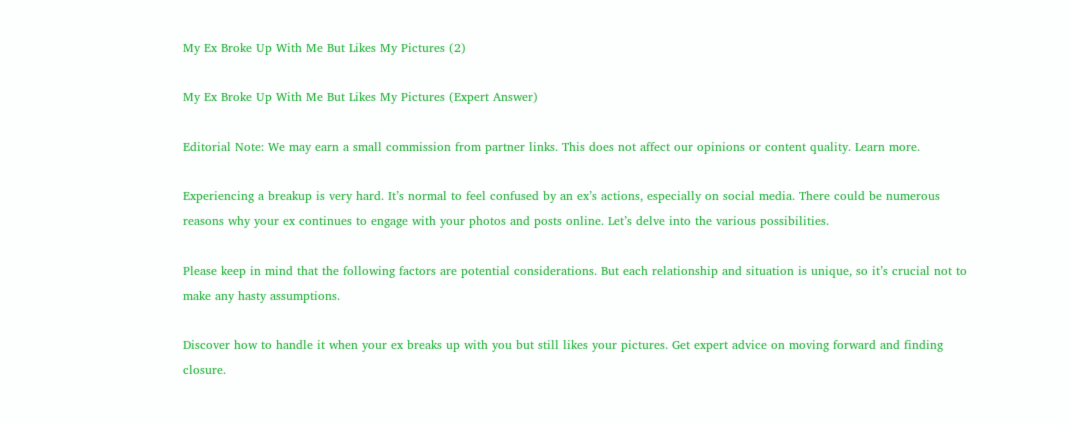My Ex Broke Up With Me But Likes My Pictures (2)

My Ex Broke Up With Me But Likes My Pictures (Expert Answer)

Editorial Note: We may earn a small commission from partner links. This does not affect our opinions or content quality. Learn more.

Experiencing a breakup is very hard. It’s normal to feel confused by an ex’s actions, especially on social media. There could be numerous reasons why your ex continues to engage with your photos and posts online. Let’s delve into the various possibilities.

Please keep in mind that the following factors are potential considerations. But each relationship and situation is unique, so it’s crucial not to make any hasty assumptions.

Discover how to handle it when your ex breaks up with you but still likes your pictures. Get expert advice on moving forward and finding closure.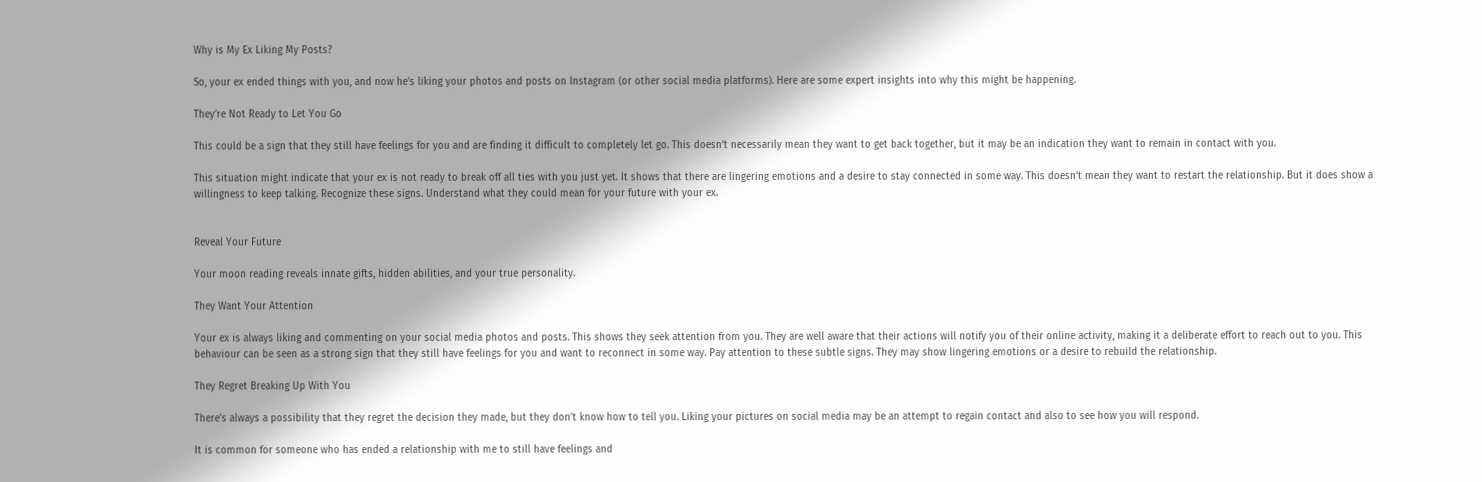Why is My Ex Liking My Posts?

So, your ex ended things with you, and now he’s liking your photos and posts on Instagram (or other social media platforms). Here are some expert insights into why this might be happening.

They’re Not Ready to Let You Go

This could be a sign that they still have feelings for you and are finding it difficult to completely let go. This doesn’t necessarily mean they want to get back together, but it may be an indication they want to remain in contact with you.

This situation might indicate that your ex is not ready to break off all ties with you just yet. It shows that there are lingering emotions and a desire to stay connected in some way. This doesn’t mean they want to restart the relationship. But it does show a willingness to keep talking. Recognize these signs. Understand what they could mean for your future with your ex.


Reveal Your Future

Your moon reading reveals innate gifts, hidden abilities, and your true personality.

They Want Your Attention

Your ex is always liking and commenting on your social media photos and posts. This shows they seek attention from you. They are well aware that their actions will notify you of their online activity, making it a deliberate effort to reach out to you. This behaviour can be seen as a strong sign that they still have feelings for you and want to reconnect in some way. Pay attention to these subtle signs. They may show lingering emotions or a desire to rebuild the relationship.

They Regret Breaking Up With You

There’s always a possibility that they regret the decision they made, but they don’t know how to tell you. Liking your pictures on social media may be an attempt to regain contact and also to see how you will respond.

It is common for someone who has ended a relationship with me to still have feelings and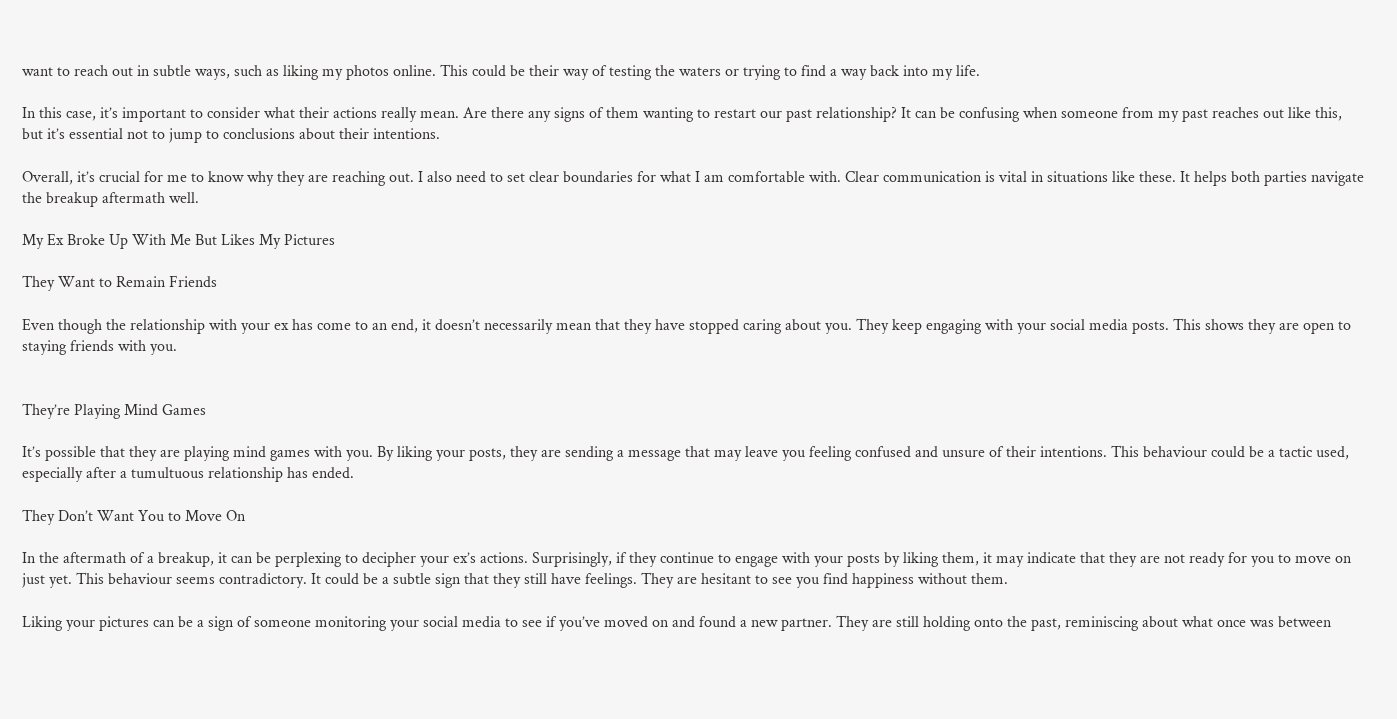want to reach out in subtle ways, such as liking my photos online. This could be their way of testing the waters or trying to find a way back into my life.

In this case, it’s important to consider what their actions really mean. Are there any signs of them wanting to restart our past relationship? It can be confusing when someone from my past reaches out like this, but it’s essential not to jump to conclusions about their intentions.

Overall, it’s crucial for me to know why they are reaching out. I also need to set clear boundaries for what I am comfortable with. Clear communication is vital in situations like these. It helps both parties navigate the breakup aftermath well.

My Ex Broke Up With Me But Likes My Pictures

They Want to Remain Friends

Even though the relationship with your ex has come to an end, it doesn’t necessarily mean that they have stopped caring about you. They keep engaging with your social media posts. This shows they are open to staying friends with you.


They’re Playing Mind Games

It’s possible that they are playing mind games with you. By liking your posts, they are sending a message that may leave you feeling confused and unsure of their intentions. This behaviour could be a tactic used, especially after a tumultuous relationship has ended.

They Don’t Want You to Move On

In the aftermath of a breakup, it can be perplexing to decipher your ex’s actions. Surprisingly, if they continue to engage with your posts by liking them, it may indicate that they are not ready for you to move on just yet. This behaviour seems contradictory. It could be a subtle sign that they still have feelings. They are hesitant to see you find happiness without them.

Liking your pictures can be a sign of someone monitoring your social media to see if you’ve moved on and found a new partner. They are still holding onto the past, reminiscing about what once was between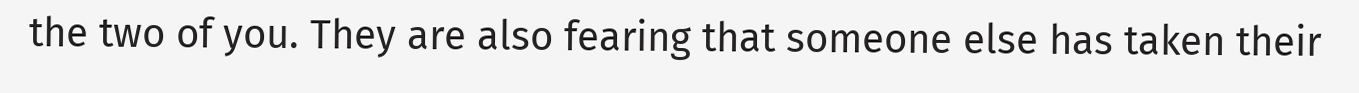the two of you. They are also fearing that someone else has taken their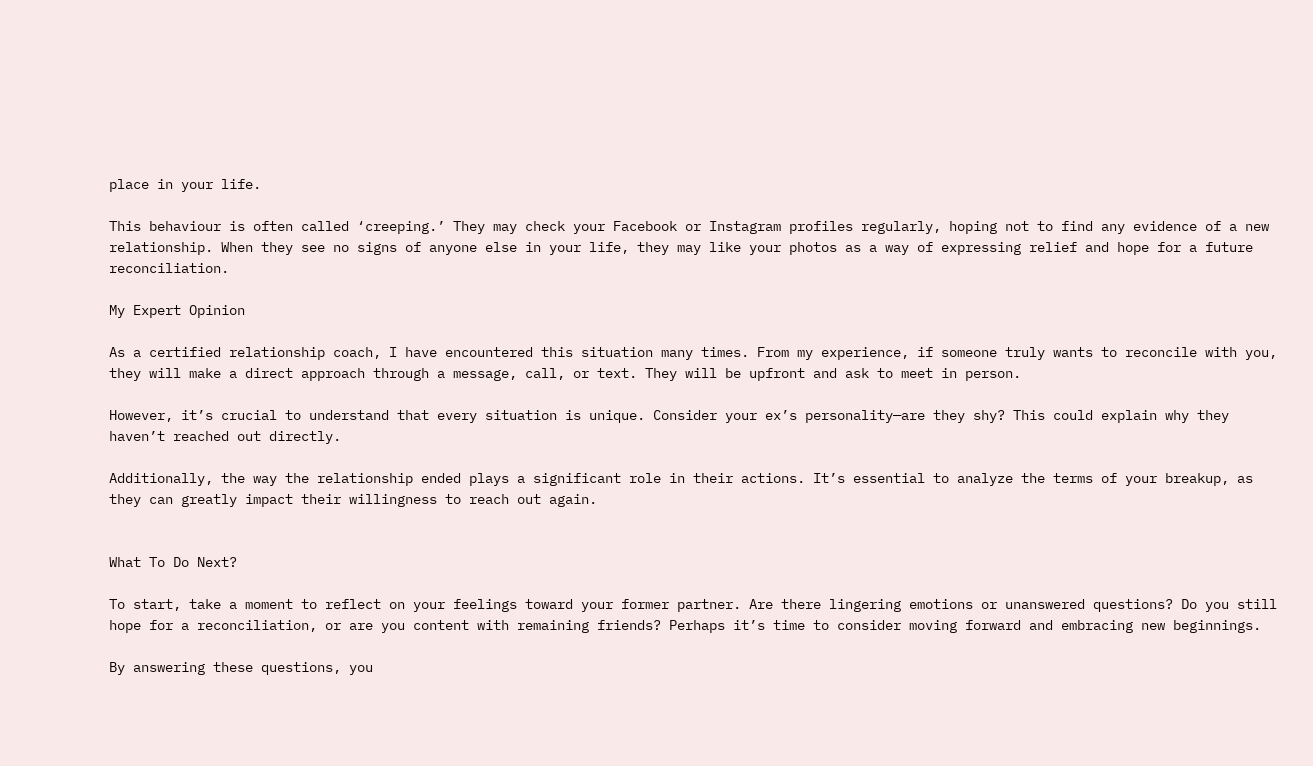place in your life.

This behaviour is often called ‘creeping.’ They may check your Facebook or Instagram profiles regularly, hoping not to find any evidence of a new relationship. When they see no signs of anyone else in your life, they may like your photos as a way of expressing relief and hope for a future reconciliation.

My Expert Opinion

As a certified relationship coach, I have encountered this situation many times. From my experience, if someone truly wants to reconcile with you, they will make a direct approach through a message, call, or text. They will be upfront and ask to meet in person.

However, it’s crucial to understand that every situation is unique. Consider your ex’s personality—are they shy? This could explain why they haven’t reached out directly.

Additionally, the way the relationship ended plays a significant role in their actions. It’s essential to analyze the terms of your breakup, as they can greatly impact their willingness to reach out again.


What To Do Next?

To start, take a moment to reflect on your feelings toward your former partner. Are there lingering emotions or unanswered questions? Do you still hope for a reconciliation, or are you content with remaining friends? Perhaps it’s time to consider moving forward and embracing new beginnings.

By answering these questions, you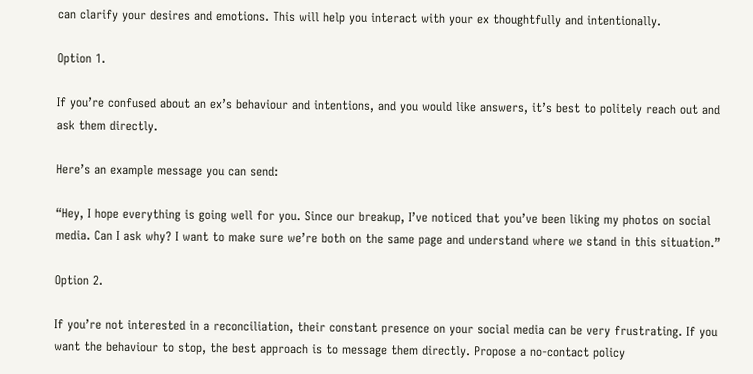can clarify your desires and emotions. This will help you interact with your ex thoughtfully and intentionally.

Option 1.

If you’re confused about an ex’s behaviour and intentions, and you would like answers, it’s best to politely reach out and ask them directly.

Here’s an example message you can send:

“Hey, I hope everything is going well for you. Since our breakup, I’ve noticed that you’ve been liking my photos on social media. Can I ask why? I want to make sure we’re both on the same page and understand where we stand in this situation.”

Option 2.

If you’re not interested in a reconciliation, their constant presence on your social media can be very frustrating. If you want the behaviour to stop, the best approach is to message them directly. Propose a no-contact policy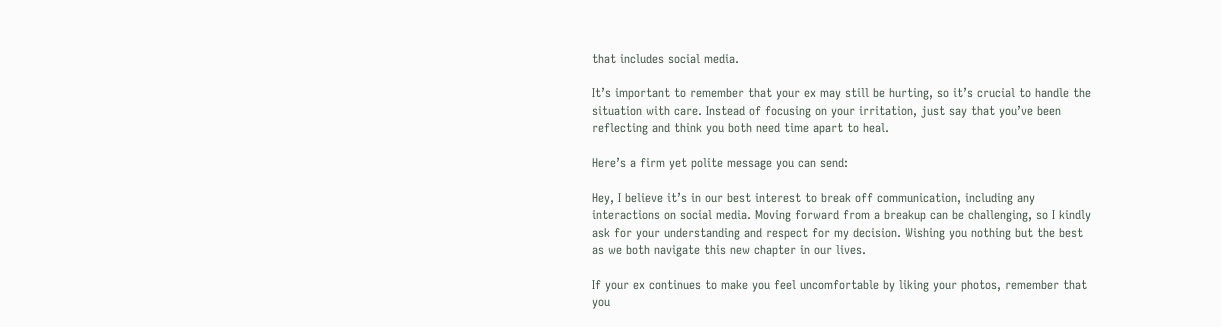that includes social media.

It’s important to remember that your ex may still be hurting, so it’s crucial to handle the situation with care. Instead of focusing on your irritation, just say that you’ve been reflecting and think you both need time apart to heal.

Here’s a firm yet polite message you can send:

Hey, I believe it’s in our best interest to break off communication, including any interactions on social media. Moving forward from a breakup can be challenging, so I kindly ask for your understanding and respect for my decision. Wishing you nothing but the best as we both navigate this new chapter in our lives.

If your ex continues to make you feel uncomfortable by liking your photos, remember that you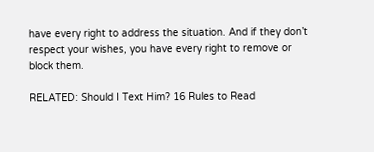have every right to address the situation. And if they don’t respect your wishes, you have every right to remove or block them.

RELATED: Should I Text Him? 16 Rules to Read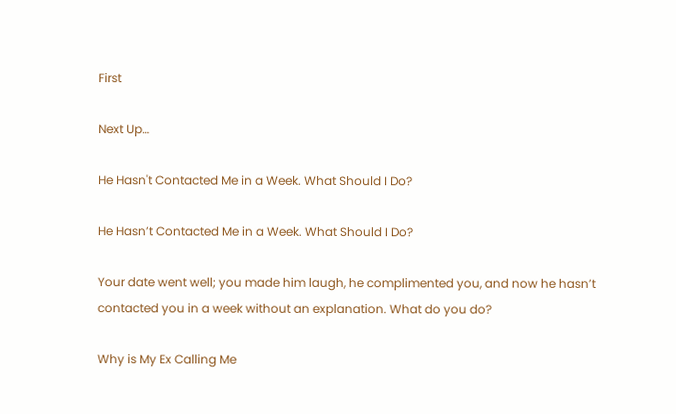First

Next Up…

He Hasn't Contacted Me in a Week. What Should I Do?

He Hasn’t Contacted Me in a Week. What Should I Do?

Your date went well; you made him laugh, he complimented you, and now he hasn’t contacted you in a week without an explanation. What do you do?

Why is My Ex Calling Me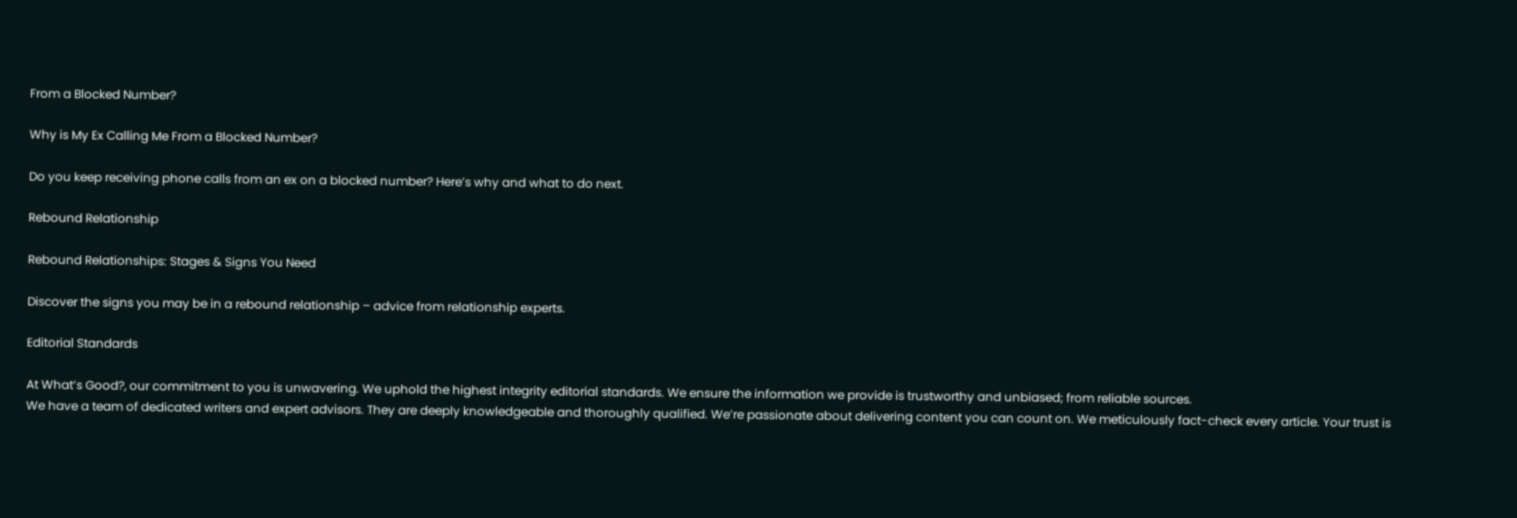From a Blocked Number?

Why is My Ex Calling Me From a Blocked Number?

Do you keep receiving phone calls from an ex on a blocked number? Here’s why and what to do next.

Rebound Relationship

Rebound Relationships: Stages & Signs You Need

Discover the signs you may be in a rebound relationship – advice from relationship experts.

Editorial Standards

At What’s Good?, our commitment to you is unwavering. We uphold the highest integrity editorial standards. We ensure the information we provide is trustworthy and unbiased; from reliable sources.
We have a team of dedicated writers and expert advisors. They are deeply knowledgeable and thoroughly qualified. We’re passionate about delivering content you can count on. We meticulously fact-check every article. Your trust is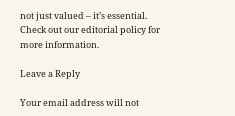not just valued – it’s essential. Check out our editorial policy for more information.

Leave a Reply

Your email address will not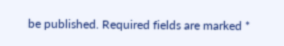be published. Required fields are marked *